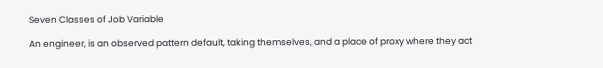Seven Classes of Job Variable

An engineer, is an observed pattern default, taking themselves, and a place of proxy where they act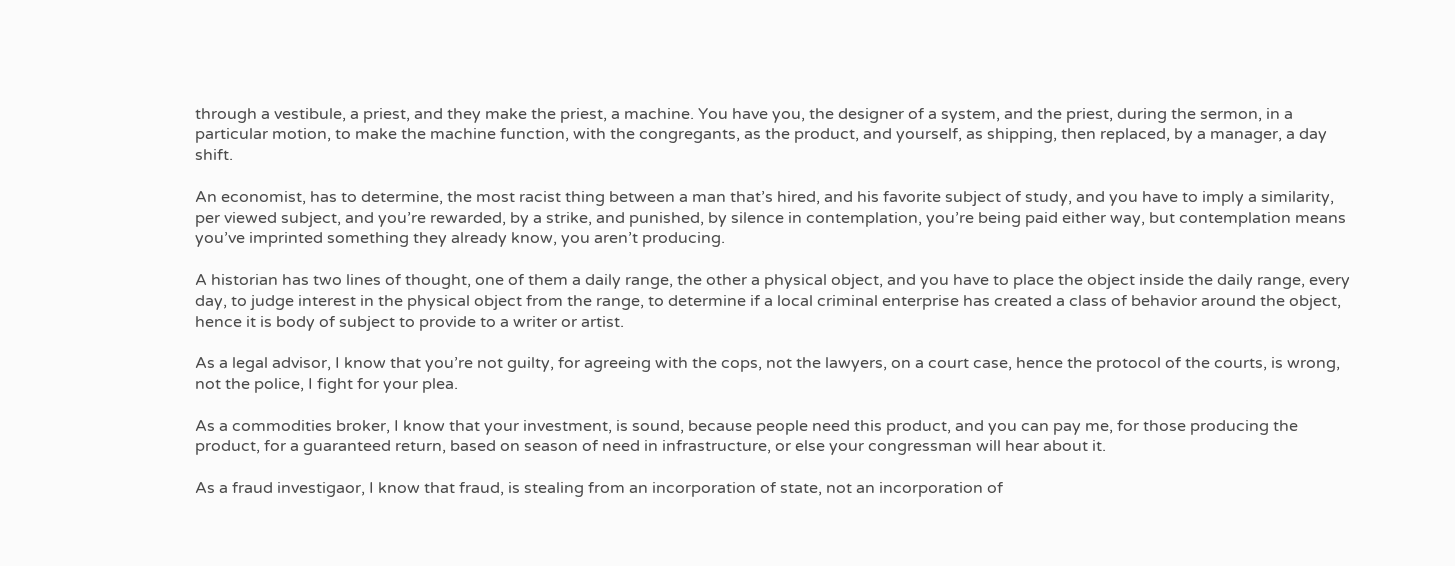through a vestibule, a priest, and they make the priest, a machine. You have you, the designer of a system, and the priest, during the sermon, in a particular motion, to make the machine function, with the congregants, as the product, and yourself, as shipping, then replaced, by a manager, a day shift.

An economist, has to determine, the most racist thing between a man that’s hired, and his favorite subject of study, and you have to imply a similarity, per viewed subject, and you’re rewarded, by a strike, and punished, by silence in contemplation, you’re being paid either way, but contemplation means you’ve imprinted something they already know, you aren’t producing.

A historian has two lines of thought, one of them a daily range, the other a physical object, and you have to place the object inside the daily range, every day, to judge interest in the physical object from the range, to determine if a local criminal enterprise has created a class of behavior around the object, hence it is body of subject to provide to a writer or artist.

As a legal advisor, I know that you’re not guilty, for agreeing with the cops, not the lawyers, on a court case, hence the protocol of the courts, is wrong, not the police, I fight for your plea.

As a commodities broker, I know that your investment, is sound, because people need this product, and you can pay me, for those producing the product, for a guaranteed return, based on season of need in infrastructure, or else your congressman will hear about it.

As a fraud investigaor, I know that fraud, is stealing from an incorporation of state, not an incorporation of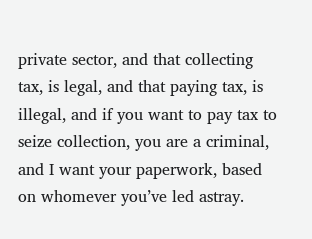private sector, and that collecting tax, is legal, and that paying tax, is illegal, and if you want to pay tax to seize collection, you are a criminal, and I want your paperwork, based on whomever you’ve led astray.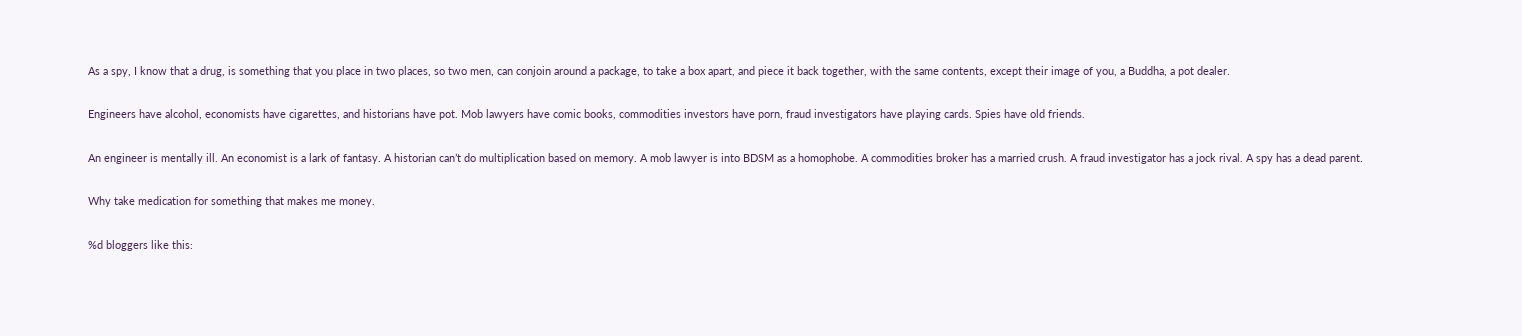As a spy, I know that a drug, is something that you place in two places, so two men, can conjoin around a package, to take a box apart, and piece it back together, with the same contents, except their image of you, a Buddha, a pot dealer.

Engineers have alcohol, economists have cigarettes, and historians have pot. Mob lawyers have comic books, commodities investors have porn, fraud investigators have playing cards. Spies have old friends.

An engineer is mentally ill. An economist is a lark of fantasy. A historian can’t do multiplication based on memory. A mob lawyer is into BDSM as a homophobe. A commodities broker has a married crush. A fraud investigator has a jock rival. A spy has a dead parent.

Why take medication for something that makes me money.

%d bloggers like this: